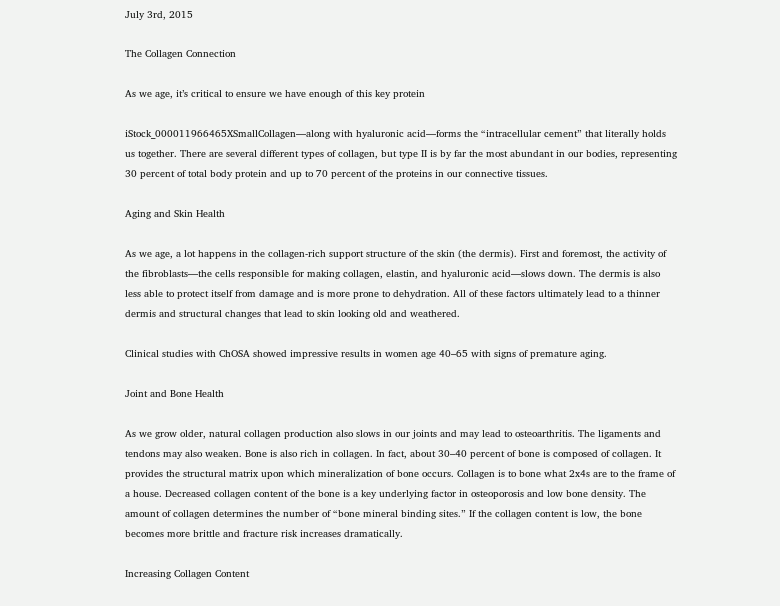July 3rd, 2015

The Collagen Connection

As we age, it’s critical to ensure we have enough of this key protein

iStock_000011966465XSmallCollagen—along with hyaluronic acid—forms the “intracellular cement” that literally holds us together. There are several different types of collagen, but type II is by far the most abundant in our bodies, representing 30 percent of total body protein and up to 70 percent of the proteins in our connective tissues.

Aging and Skin Health

As we age, a lot happens in the collagen-rich support structure of the skin (the dermis). First and foremost, the activity of the fibroblasts—the cells responsible for making collagen, elastin, and hyaluronic acid—slows down. The dermis is also less able to protect itself from damage and is more prone to dehydration. All of these factors ultimately lead to a thinner dermis and structural changes that lead to skin looking old and weathered.

Clinical studies with ChOSA showed impressive results in women age 40–65 with signs of premature aging.

Joint and Bone Health

As we grow older, natural collagen production also slows in our joints and may lead to osteoarthritis. The ligaments and tendons may also weaken. Bone is also rich in collagen. In fact, about 30–40 percent of bone is composed of collagen. It provides the structural matrix upon which mineralization of bone occurs. Collagen is to bone what 2x4s are to the frame of a house. Decreased collagen content of the bone is a key underlying factor in osteoporosis and low bone density. The amount of collagen determines the number of “bone mineral binding sites.” If the collagen content is low, the bone becomes more brittle and fracture risk increases dramatically.

Increasing Collagen Content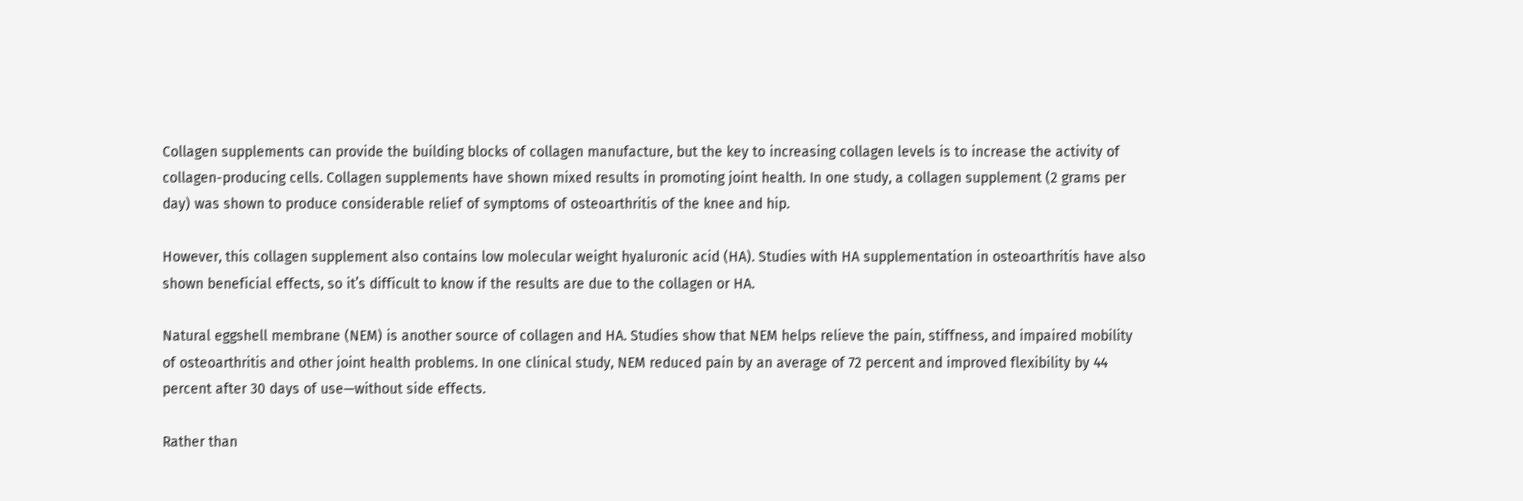Collagen supplements can provide the building blocks of collagen manufacture, but the key to increasing collagen levels is to increase the activity of collagen-producing cells. Collagen supplements have shown mixed results in promoting joint health. In one study, a collagen supplement (2 grams per day) was shown to produce considerable relief of symptoms of osteoarthritis of the knee and hip.

However, this collagen supplement also contains low molecular weight hyaluronic acid (HA). Studies with HA supplementation in osteoarthritis have also shown beneficial effects, so it’s difficult to know if the results are due to the collagen or HA.

Natural eggshell membrane (NEM) is another source of collagen and HA. Studies show that NEM helps relieve the pain, stiffness, and impaired mobility of osteoarthritis and other joint health problems. In one clinical study, NEM reduced pain by an average of 72 percent and improved flexibility by 44 percent after 30 days of use—without side effects.

Rather than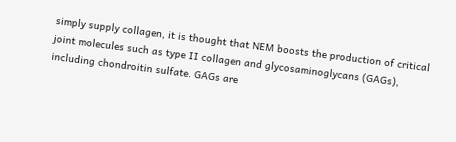simply supply collagen, it is thought that NEM boosts the production of critical joint molecules such as type II collagen and glycosaminoglycans (GAGs), including chondroitin sulfate. GAGs are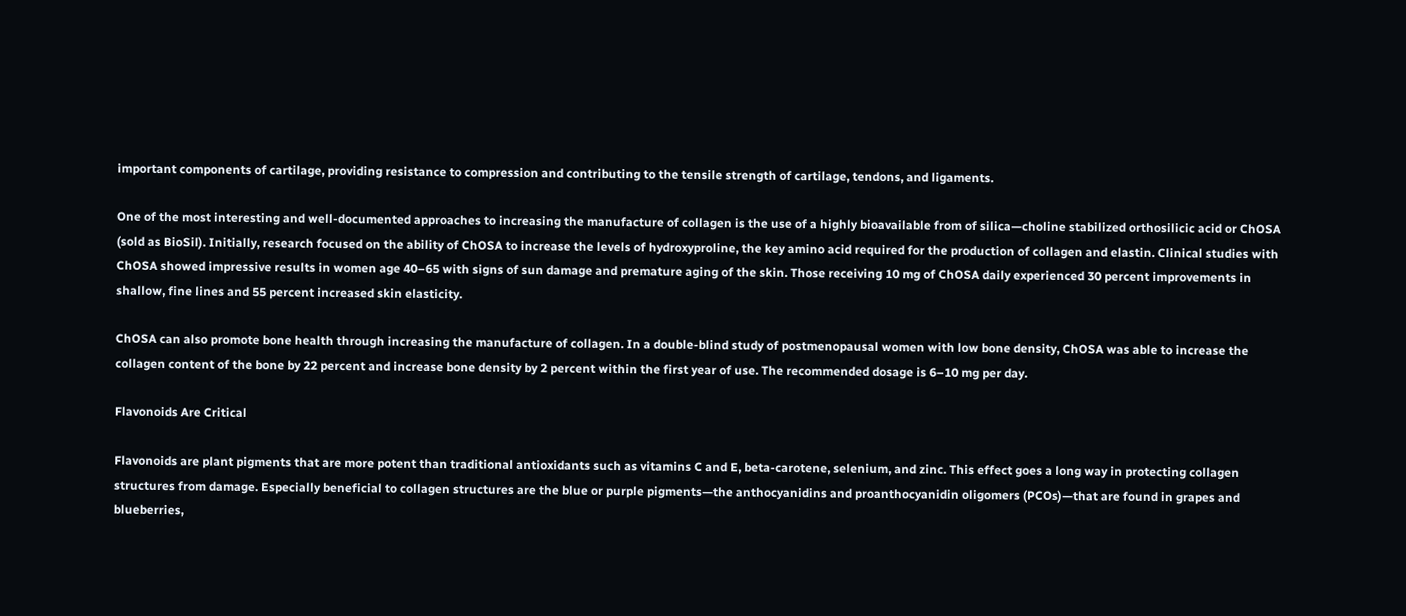important components of cartilage, providing resistance to compression and contributing to the tensile strength of cartilage, tendons, and ligaments.

One of the most interesting and well-documented approaches to increasing the manufacture of collagen is the use of a highly bioavailable from of silica—choline stabilized orthosilicic acid or ChOSA (sold as BioSil). Initially, research focused on the ability of ChOSA to increase the levels of hydroxyproline, the key amino acid required for the production of collagen and elastin. Clinical studies with ChOSA showed impressive results in women age 40–65 with signs of sun damage and premature aging of the skin. Those receiving 10 mg of ChOSA daily experienced 30 percent improvements in shallow, fine lines and 55 percent increased skin elasticity.

ChOSA can also promote bone health through increasing the manufacture of collagen. In a double-blind study of postmenopausal women with low bone density, ChOSA was able to increase the collagen content of the bone by 22 percent and increase bone density by 2 percent within the first year of use. The recommended dosage is 6–10 mg per day.

Flavonoids Are Critical

Flavonoids are plant pigments that are more potent than traditional antioxidants such as vitamins C and E, beta-carotene, selenium, and zinc. This effect goes a long way in protecting collagen structures from damage. Especially beneficial to collagen structures are the blue or purple pigments—the anthocyanidins and proanthocyanidin oligomers (PCOs)—that are found in grapes and blueberries,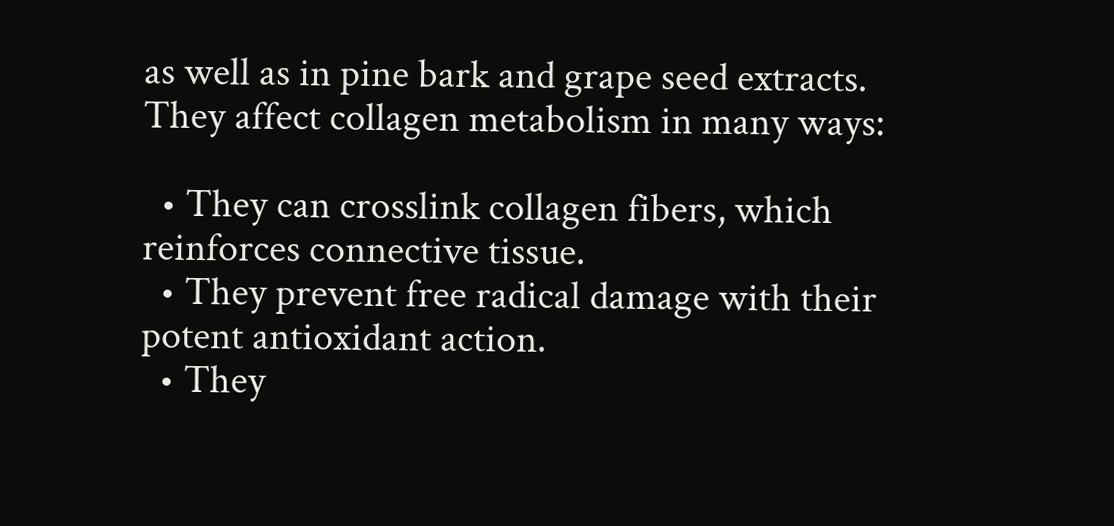as well as in pine bark and grape seed extracts. They affect collagen metabolism in many ways:

  • They can crosslink collagen fibers, which reinforces connective tissue.
  • They prevent free radical damage with their potent antioxidant action.
  • They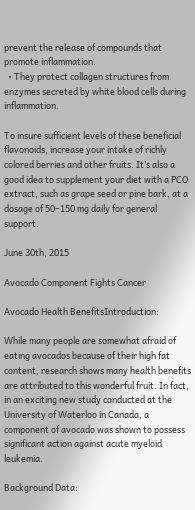prevent the release of compounds that promote inflammation.
  • They protect collagen structures from enzymes secreted by white blood cells during inflammation.

To insure sufficient levels of these beneficial flavonoids, increase your intake of richly colored berries and other fruits. It’s also a good idea to supplement your diet with a PCO extract, such as grape seed or pine bark, at a dosage of 50–150 mg daily for general support.

June 30th, 2015

Avocado Component Fights Cancer

Avocado Health BenefitsIntroduction:

While many people are somewhat afraid of eating avocados because of their high fat content, research shows many health benefits are attributed to this wonderful fruit. In fact, in an exciting new study conducted at the University of Waterloo in Canada, a component of avocado was shown to possess significant action against acute myeloid leukemia.

Background Data: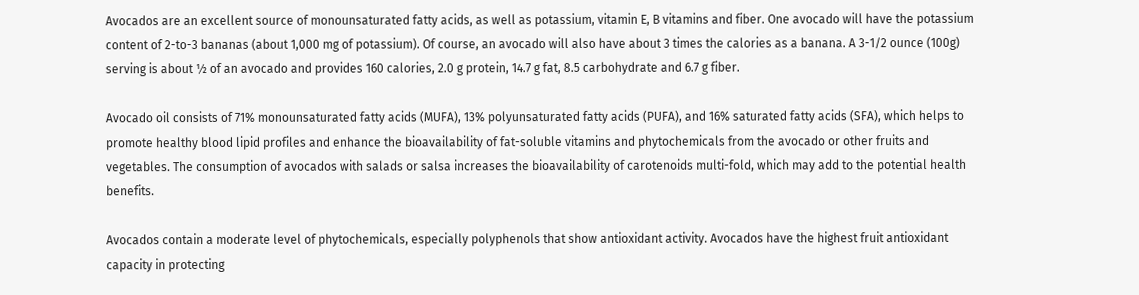Avocados are an excellent source of monounsaturated fatty acids, as well as potassium, vitamin E, B vitamins and fiber. One avocado will have the potassium content of 2-to-3 bananas (about 1,000 mg of potassium). Of course, an avocado will also have about 3 times the calories as a banana. A 3-1/2 ounce (100g) serving is about ½ of an avocado and provides 160 calories, 2.0 g protein, 14.7 g fat, 8.5 carbohydrate and 6.7 g fiber.

Avocado oil consists of 71% monounsaturated fatty acids (MUFA), 13% polyunsaturated fatty acids (PUFA), and 16% saturated fatty acids (SFA), which helps to promote healthy blood lipid profiles and enhance the bioavailability of fat-soluble vitamins and phytochemicals from the avocado or other fruits and vegetables. The consumption of avocados with salads or salsa increases the bioavailability of carotenoids multi-fold, which may add to the potential health benefits.

Avocados contain a moderate level of phytochemicals, especially polyphenols that show antioxidant activity. Avocados have the highest fruit antioxidant capacity in protecting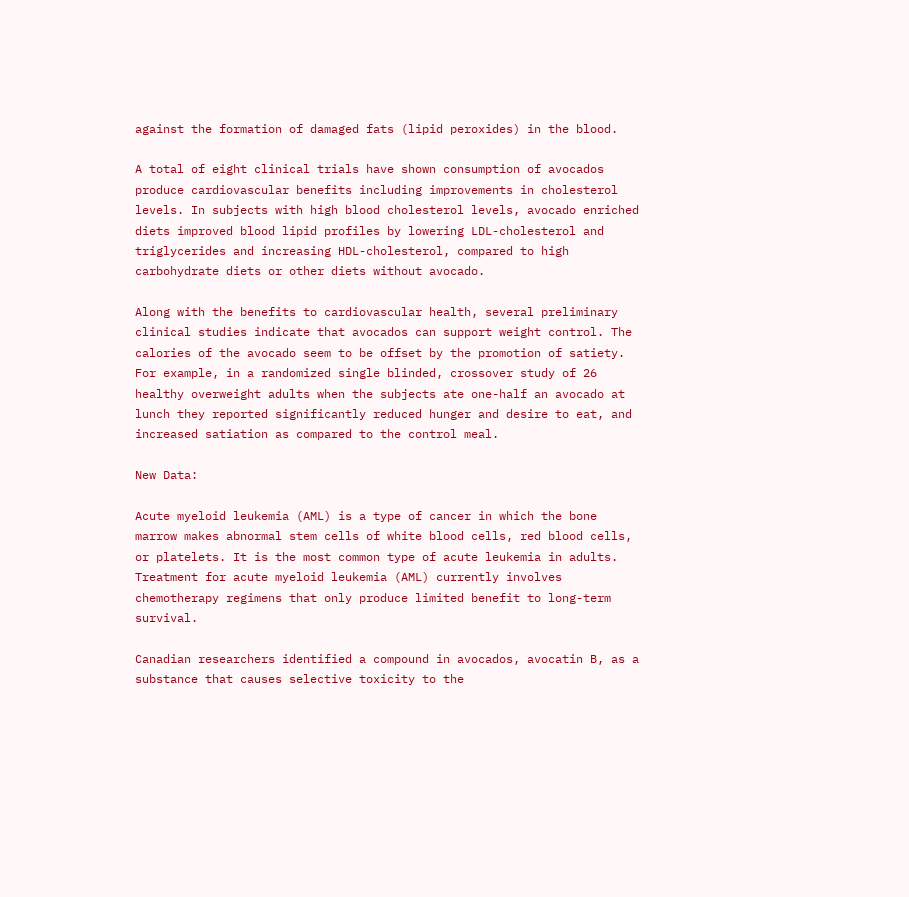against the formation of damaged fats (lipid peroxides) in the blood.

A total of eight clinical trials have shown consumption of avocados produce cardiovascular benefits including improvements in cholesterol levels. In subjects with high blood cholesterol levels, avocado enriched diets improved blood lipid profiles by lowering LDL-cholesterol and triglycerides and increasing HDL-cholesterol, compared to high carbohydrate diets or other diets without avocado.

Along with the benefits to cardiovascular health, several preliminary clinical studies indicate that avocados can support weight control. The calories of the avocado seem to be offset by the promotion of satiety. For example, in a randomized single blinded, crossover study of 26 healthy overweight adults when the subjects ate one-half an avocado at lunch they reported significantly reduced hunger and desire to eat, and increased satiation as compared to the control meal.

New Data:

Acute myeloid leukemia (AML) is a type of cancer in which the bone marrow makes abnormal stem cells of white blood cells, red blood cells, or platelets. It is the most common type of acute leukemia in adults. Treatment for acute myeloid leukemia (AML) currently involves chemotherapy regimens that only produce limited benefit to long-term survival.

Canadian researchers identified a compound in avocados, avocatin B, as a substance that causes selective toxicity to the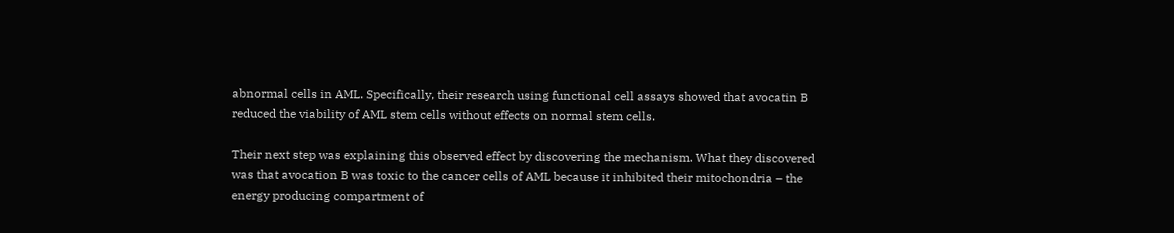abnormal cells in AML. Specifically, their research using functional cell assays showed that avocatin B reduced the viability of AML stem cells without effects on normal stem cells.

Their next step was explaining this observed effect by discovering the mechanism. What they discovered was that avocation B was toxic to the cancer cells of AML because it inhibited their mitochondria – the energy producing compartment of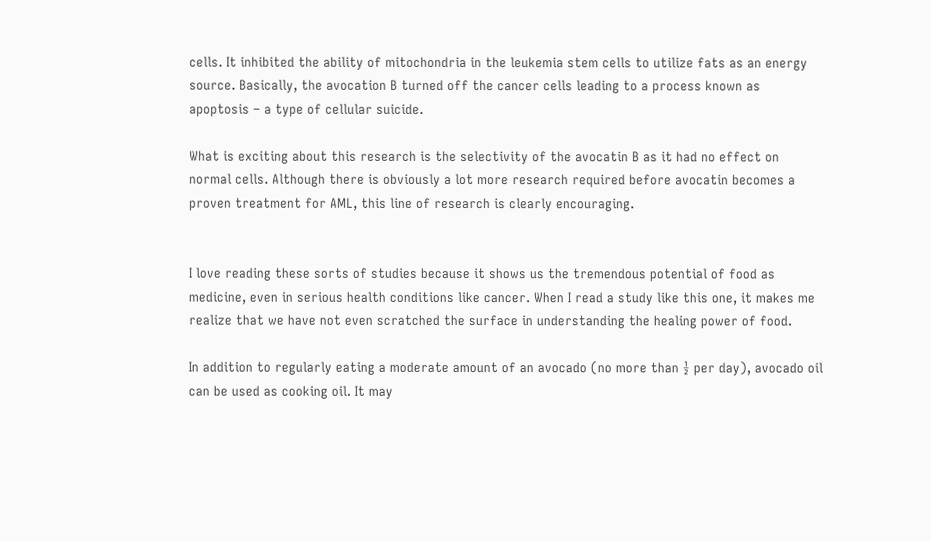cells. It inhibited the ability of mitochondria in the leukemia stem cells to utilize fats as an energy source. Basically, the avocation B turned off the cancer cells leading to a process known as apoptosis – a type of cellular suicide.

What is exciting about this research is the selectivity of the avocatin B as it had no effect on normal cells. Although there is obviously a lot more research required before avocatin becomes a proven treatment for AML, this line of research is clearly encouraging.


I love reading these sorts of studies because it shows us the tremendous potential of food as medicine, even in serious health conditions like cancer. When I read a study like this one, it makes me realize that we have not even scratched the surface in understanding the healing power of food.

In addition to regularly eating a moderate amount of an avocado (no more than ½ per day), avocado oil can be used as cooking oil. It may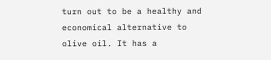turn out to be a healthy and economical alternative to olive oil. It has a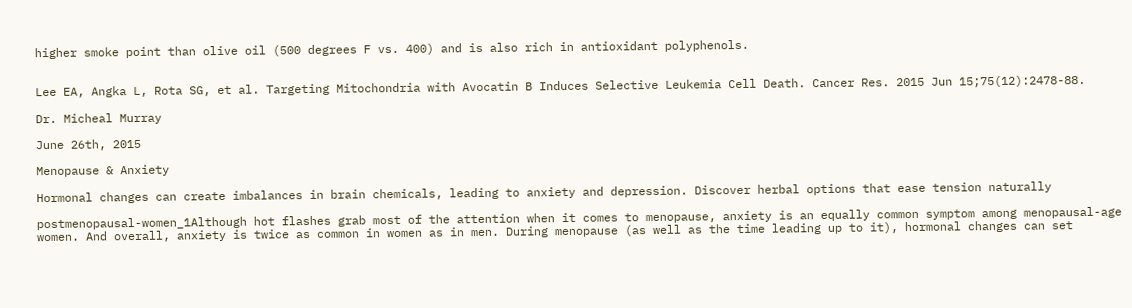higher smoke point than olive oil (500 degrees F vs. 400) and is also rich in antioxidant polyphenols.


Lee EA, Angka L, Rota SG, et al. Targeting Mitochondria with Avocatin B Induces Selective Leukemia Cell Death. Cancer Res. 2015 Jun 15;75(12):2478-88.

Dr. Micheal Murray

June 26th, 2015

Menopause & Anxiety

Hormonal changes can create imbalances in brain chemicals, leading to anxiety and depression. Discover herbal options that ease tension naturally

postmenopausal-women_1Although hot flashes grab most of the attention when it comes to menopause, anxiety is an equally common symptom among menopausal-age women. And overall, anxiety is twice as common in women as in men. During menopause (as well as the time leading up to it), hormonal changes can set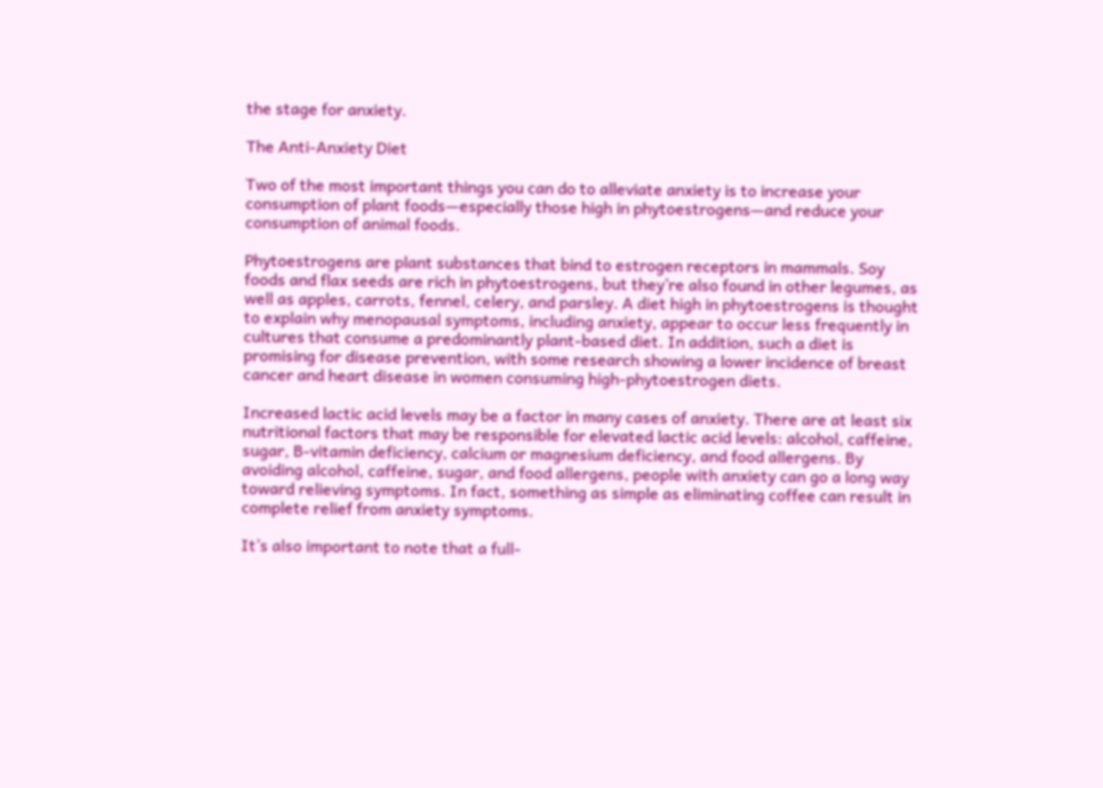the stage for anxiety.

The Anti-Anxiety Diet

Two of the most important things you can do to alleviate anxiety is to increase your consumption of plant foods—especially those high in phytoestrogens—and reduce your consumption of animal foods.

Phytoestrogens are plant substances that bind to estrogen receptors in mammals. Soy foods and flax seeds are rich in phytoestrogens, but they’re also found in other legumes, as well as apples, carrots, fennel, celery, and parsley. A diet high in phytoestrogens is thought to explain why menopausal symptoms, including anxiety, appear to occur less frequently in cultures that consume a predominantly plant-based diet. In addition, such a diet is promising for disease prevention, with some research showing a lower incidence of breast cancer and heart disease in women consuming high-phytoestrogen diets.

Increased lactic acid levels may be a factor in many cases of anxiety. There are at least six nutritional factors that may be responsible for elevated lactic acid levels: alcohol, caffeine, sugar, B-vitamin deficiency, calcium or magnesium deficiency, and food allergens. By avoiding alcohol, caffeine, sugar, and food allergens, people with anxiety can go a long way toward relieving symptoms. In fact, something as simple as eliminating coffee can result in complete relief from anxiety symptoms.

It’s also important to note that a full-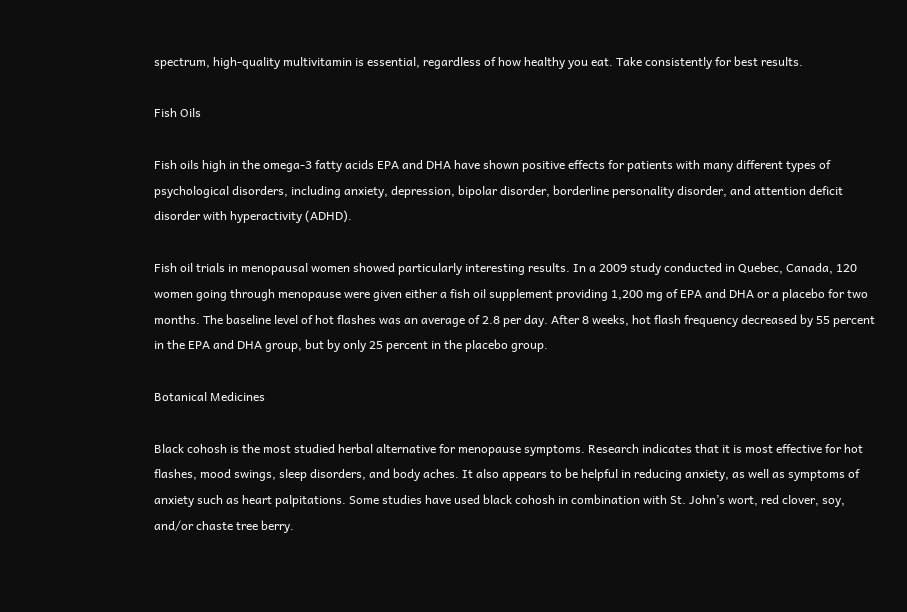spectrum, high-quality multivitamin is essential, regardless of how healthy you eat. Take consistently for best results.

Fish Oils

Fish oils high in the omega-3 fatty acids EPA and DHA have shown positive effects for patients with many different types of psychological disorders, including anxiety, depression, bipolar disorder, borderline personality disorder, and attention deficit disorder with hyperactivity (ADHD).

Fish oil trials in menopausal women showed particularly interesting results. In a 2009 study conducted in Quebec, Canada, 120 women going through menopause were given either a fish oil supplement providing 1,200 mg of EPA and DHA or a placebo for two months. The baseline level of hot flashes was an average of 2.8 per day. After 8 weeks, hot flash frequency decreased by 55 percent in the EPA and DHA group, but by only 25 percent in the placebo group.

Botanical Medicines

Black cohosh is the most studied herbal alternative for menopause symptoms. Research indicates that it is most effective for hot flashes, mood swings, sleep disorders, and body aches. It also appears to be helpful in reducing anxiety, as well as symptoms of anxiety such as heart palpitations. Some studies have used black cohosh in combination with St. John’s wort, red clover, soy, and/or chaste tree berry.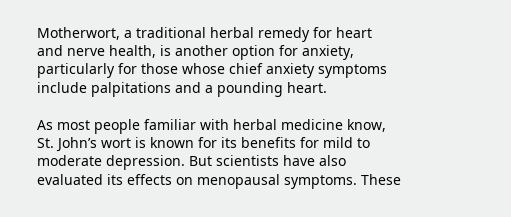Motherwort, a traditional herbal remedy for heart and nerve health, is another option for anxiety, particularly for those whose chief anxiety symptoms include palpitations and a pounding heart.

As most people familiar with herbal medicine know, St. John’s wort is known for its benefits for mild to moderate depression. But scientists have also evaluated its effects on menopausal symptoms. These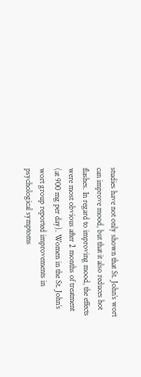studies have not only shown that St. John’s wort can improve mood, but that it also reduces hot flashes. In regard to improving mood, the effects were most obvious after 2 months of treatment (at 900 mg per day). Women in the St. John’s wort group reported improvements in psychological symptoms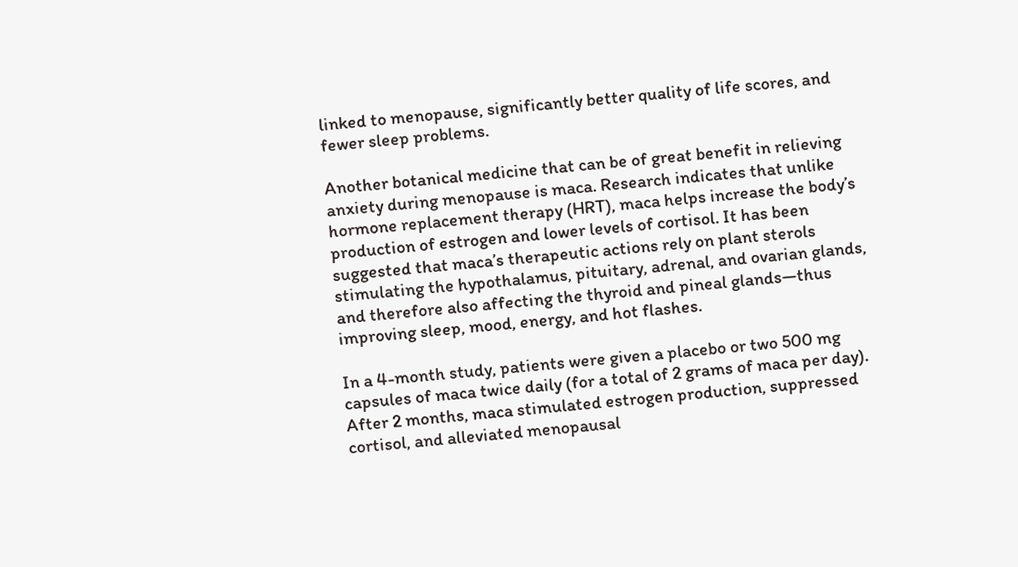linked to menopause, significantly better quality of life scores, and fewer sleep problems.

Another botanical medicine that can be of great benefit in relieving anxiety during menopause is maca. Research indicates that unlike hormone replacement therapy (HRT), maca helps increase the body’s production of estrogen and lower levels of cortisol. It has been suggested that maca’s therapeutic actions rely on plant sterols stimulating the hypothalamus, pituitary, adrenal, and ovarian glands, and therefore also affecting the thyroid and pineal glands—thus improving sleep, mood, energy, and hot flashes.

In a 4-month study, patients were given a placebo or two 500 mg capsules of maca twice daily (for a total of 2 grams of maca per day). After 2 months, maca stimulated estrogen production, suppressed cortisol, and alleviated menopausal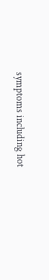symptoms including hot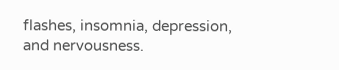flashes, insomnia, depression, and nervousness.